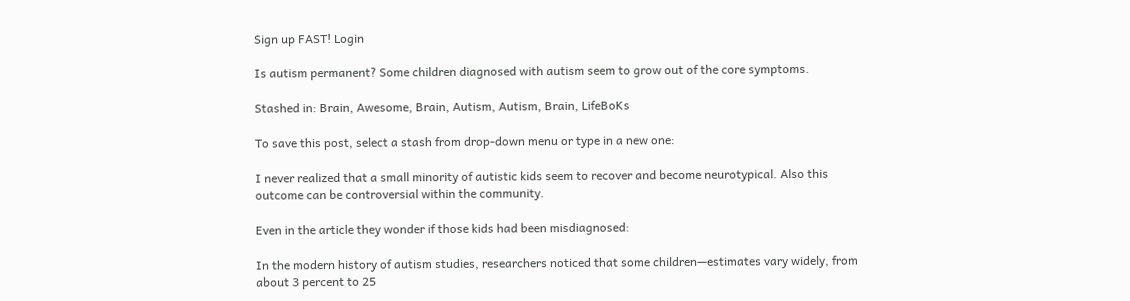Sign up FAST! Login

Is autism permanent? Some children diagnosed with autism seem to grow out of the core symptoms.

Stashed in: Brain, Awesome, Brain, Autism, Autism, Brain, LifeBoKs

To save this post, select a stash from drop-down menu or type in a new one:

I never realized that a small minority of autistic kids seem to recover and become neurotypical. Also this outcome can be controversial within the community.

Even in the article they wonder if those kids had been misdiagnosed:

In the modern history of autism studies, researchers noticed that some children—estimates vary widely, from about 3 percent to 25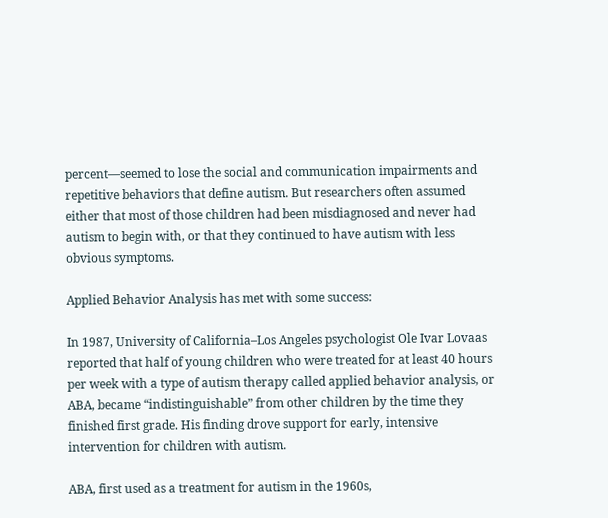percent—seemed to lose the social and communication impairments and repetitive behaviors that define autism. But researchers often assumed either that most of those children had been misdiagnosed and never had autism to begin with, or that they continued to have autism with less obvious symptoms.

Applied Behavior Analysis has met with some success:

In 1987, University of California–Los Angeles psychologist Ole Ivar Lovaas reported that half of young children who were treated for at least 40 hours per week with a type of autism therapy called applied behavior analysis, or ABA, became “indistinguishable” from other children by the time they finished first grade. His finding drove support for early, intensive intervention for children with autism.

ABA, first used as a treatment for autism in the 1960s,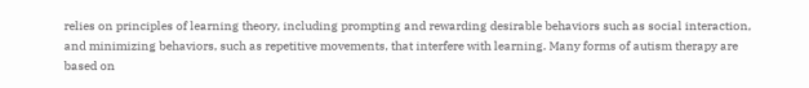relies on principles of learning theory, including prompting and rewarding desirable behaviors such as social interaction, and minimizing behaviors, such as repetitive movements, that interfere with learning. Many forms of autism therapy are based on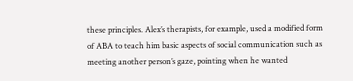these principles. Alex’s therapists, for example, used a modified form of ABA to teach him basic aspects of social communication such as meeting another person’s gaze, pointing when he wanted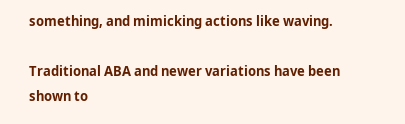something, and mimicking actions like waving.

Traditional ABA and newer variations have been shown to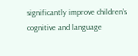significantly improve children’s cognitive and language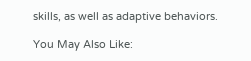skills, as well as adaptive behaviors.

You May Also Like: